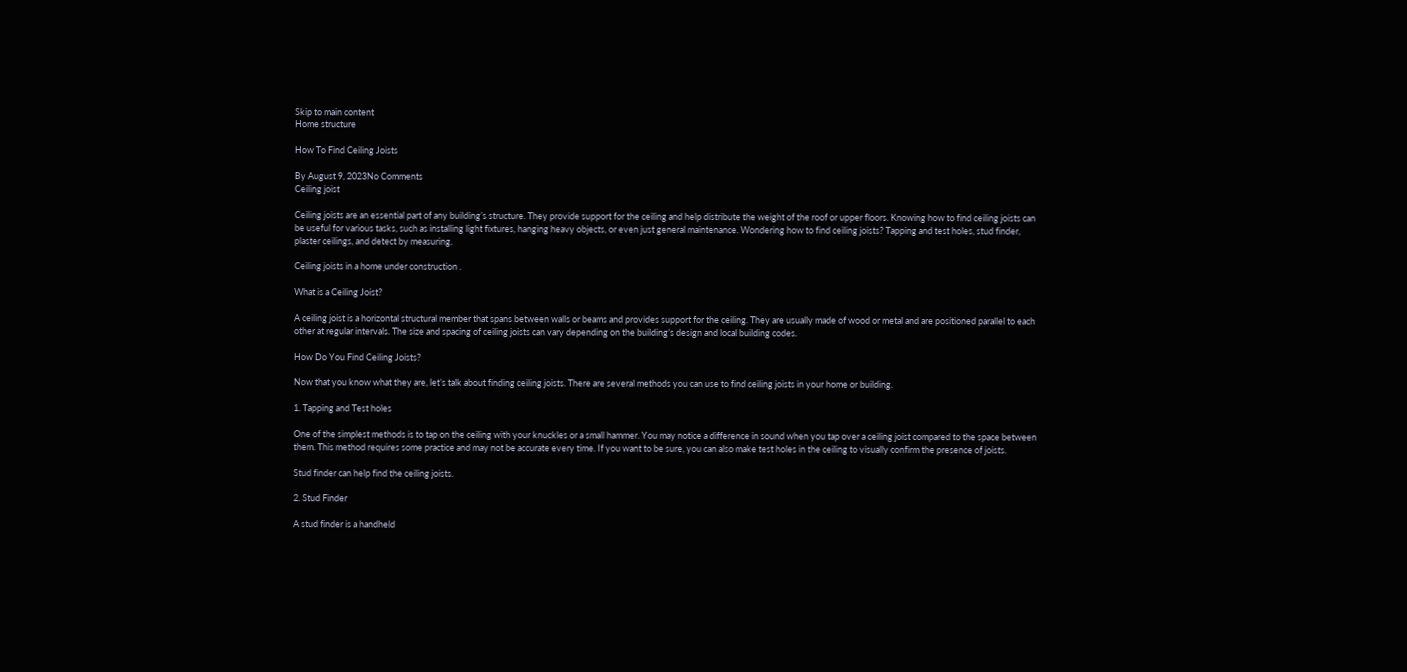Skip to main content
Home structure

How To Find Ceiling Joists

By August 9, 2023No Comments
Ceiling joist

Ceiling joists are an essential part of any building’s structure. They provide support for the ceiling and help distribute the weight of the roof or upper floors. Knowing how to find ceiling joists can be useful for various tasks, such as installing light fixtures, hanging heavy objects, or even just general maintenance. Wondering how to find ceiling joists? Tapping and test holes, stud finder, plaster ceilings, and detect by measuring.

Ceiling joists in a home under construction .

What is a Ceiling Joist?

A ceiling joist is a horizontal structural member that spans between walls or beams and provides support for the ceiling. They are usually made of wood or metal and are positioned parallel to each other at regular intervals. The size and spacing of ceiling joists can vary depending on the building’s design and local building codes.

How Do You Find Ceiling Joists?

Now that you know what they are, let’s talk about finding ceiling joists. There are several methods you can use to find ceiling joists in your home or building.

1. Tapping and Test holes

One of the simplest methods is to tap on the ceiling with your knuckles or a small hammer. You may notice a difference in sound when you tap over a ceiling joist compared to the space between them. This method requires some practice and may not be accurate every time. If you want to be sure, you can also make test holes in the ceiling to visually confirm the presence of joists.

Stud finder can help find the ceiling joists.

2. Stud Finder

A stud finder is a handheld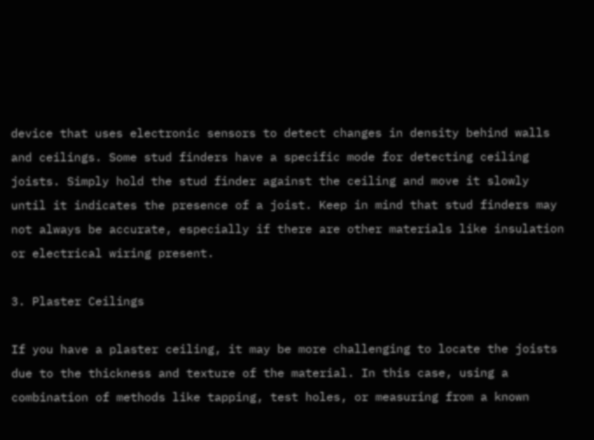device that uses electronic sensors to detect changes in density behind walls and ceilings. Some stud finders have a specific mode for detecting ceiling joists. Simply hold the stud finder against the ceiling and move it slowly until it indicates the presence of a joist. Keep in mind that stud finders may not always be accurate, especially if there are other materials like insulation or electrical wiring present.

3. Plaster Ceilings

If you have a plaster ceiling, it may be more challenging to locate the joists due to the thickness and texture of the material. In this case, using a combination of methods like tapping, test holes, or measuring from a known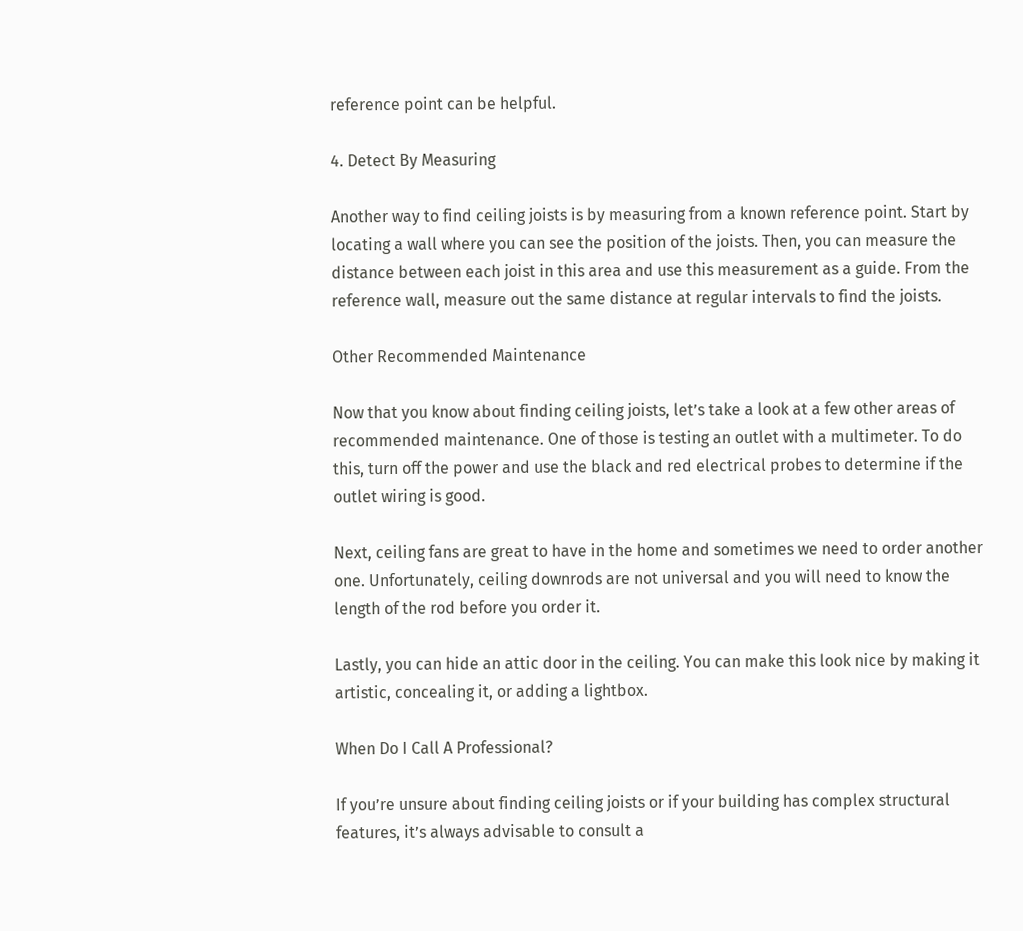reference point can be helpful.

4. Detect By Measuring

Another way to find ceiling joists is by measuring from a known reference point. Start by locating a wall where you can see the position of the joists. Then, you can measure the distance between each joist in this area and use this measurement as a guide. From the reference wall, measure out the same distance at regular intervals to find the joists.

Other Recommended Maintenance

Now that you know about finding ceiling joists, let’s take a look at a few other areas of recommended maintenance. One of those is testing an outlet with a multimeter. To do this, turn off the power and use the black and red electrical probes to determine if the outlet wiring is good.

Next, ceiling fans are great to have in the home and sometimes we need to order another one. Unfortunately, ceiling downrods are not universal and you will need to know the length of the rod before you order it.

Lastly, you can hide an attic door in the ceiling. You can make this look nice by making it artistic, concealing it, or adding a lightbox.

When Do I Call A Professional?

If you’re unsure about finding ceiling joists or if your building has complex structural features, it’s always advisable to consult a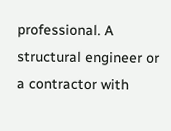professional. A structural engineer or a contractor with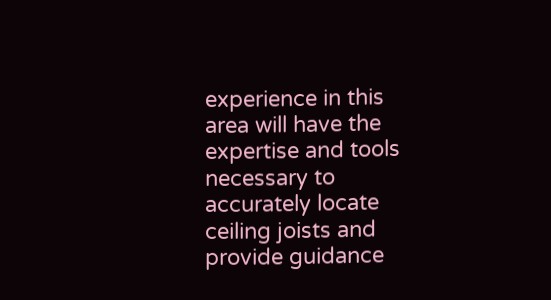experience in this area will have the expertise and tools necessary to accurately locate ceiling joists and provide guidance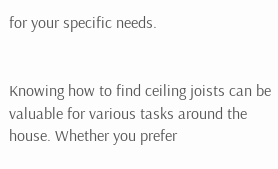for your specific needs.


Knowing how to find ceiling joists can be valuable for various tasks around the house. Whether you prefer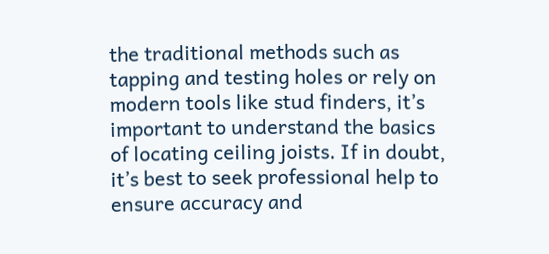the traditional methods such as tapping and testing holes or rely on modern tools like stud finders, it’s important to understand the basics of locating ceiling joists. If in doubt, it’s best to seek professional help to ensure accuracy and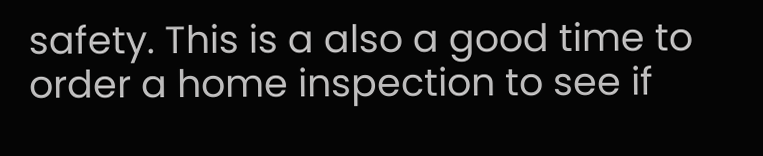safety. This is a also a good time to order a home inspection to see if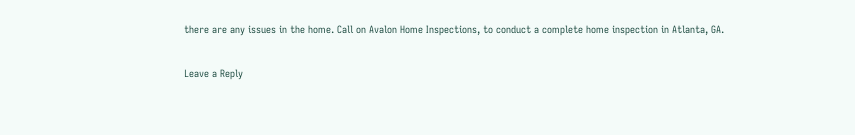there are any issues in the home. Call on Avalon Home Inspections, to conduct a complete home inspection in Atlanta, GA.

Leave a Reply